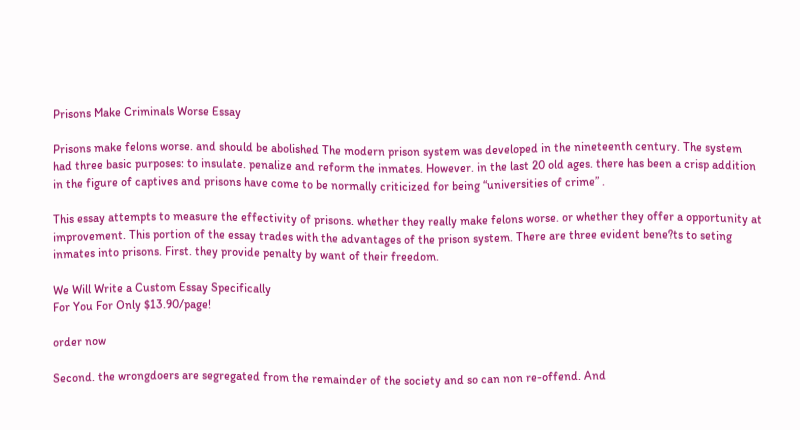Prisons Make Criminals Worse Essay

Prisons make felons worse. and should be abolished The modern prison system was developed in the nineteenth century. The system had three basic purposes: to insulate. penalize and reform the inmates. However. in the last 20 old ages. there has been a crisp addition in the figure of captives and prisons have come to be normally criticized for being “universities of crime” .

This essay attempts to measure the effectivity of prisons. whether they really make felons worse. or whether they offer a opportunity at improvement. This portion of the essay trades with the advantages of the prison system. There are three evident bene?ts to seting inmates into prisons. First. they provide penalty by want of their freedom.

We Will Write a Custom Essay Specifically
For You For Only $13.90/page!

order now

Second. the wrongdoers are segregated from the remainder of the society and so can non re-offend. And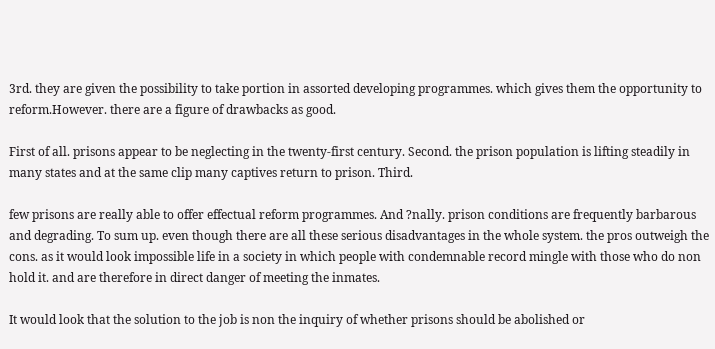3rd. they are given the possibility to take portion in assorted developing programmes. which gives them the opportunity to reform.However. there are a figure of drawbacks as good.

First of all. prisons appear to be neglecting in the twenty-first century. Second. the prison population is lifting steadily in many states and at the same clip many captives return to prison. Third.

few prisons are really able to offer effectual reform programmes. And ?nally. prison conditions are frequently barbarous and degrading. To sum up. even though there are all these serious disadvantages in the whole system. the pros outweigh the cons. as it would look impossible life in a society in which people with condemnable record mingle with those who do non hold it. and are therefore in direct danger of meeting the inmates.

It would look that the solution to the job is non the inquiry of whether prisons should be abolished or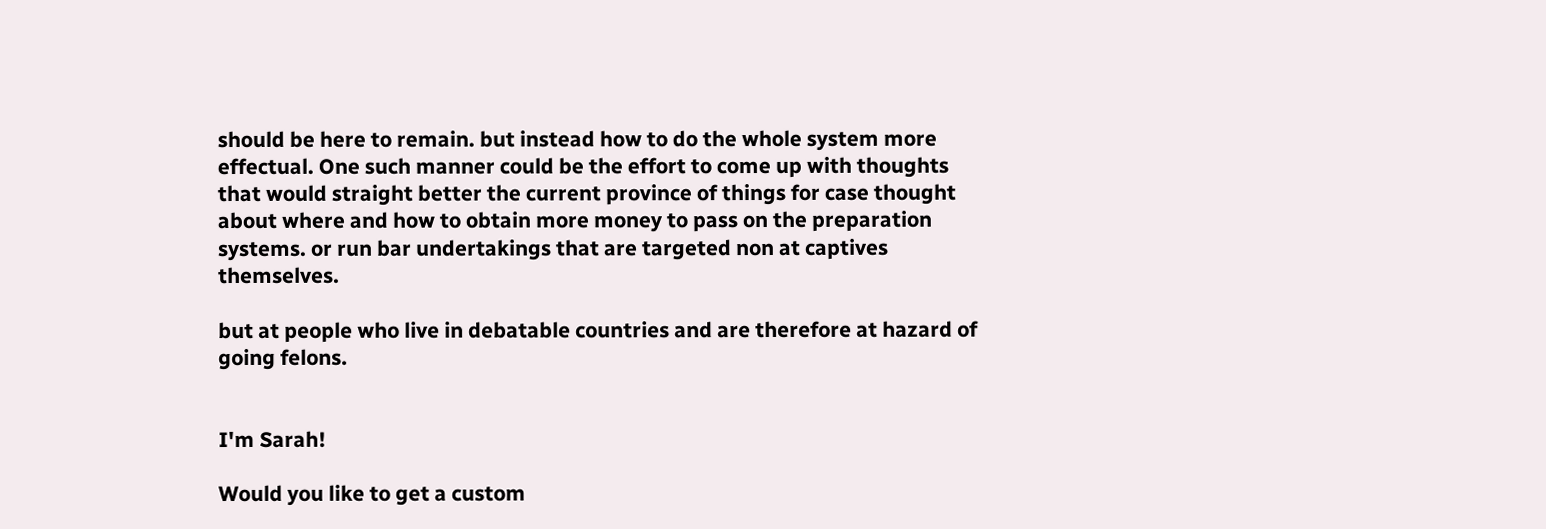should be here to remain. but instead how to do the whole system more effectual. One such manner could be the effort to come up with thoughts that would straight better the current province of things for case thought about where and how to obtain more money to pass on the preparation systems. or run bar undertakings that are targeted non at captives themselves.

but at people who live in debatable countries and are therefore at hazard of going felons.


I'm Sarah!

Would you like to get a custom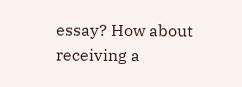essay? How about receiving a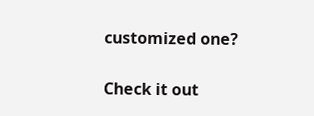customized one?

Check it out